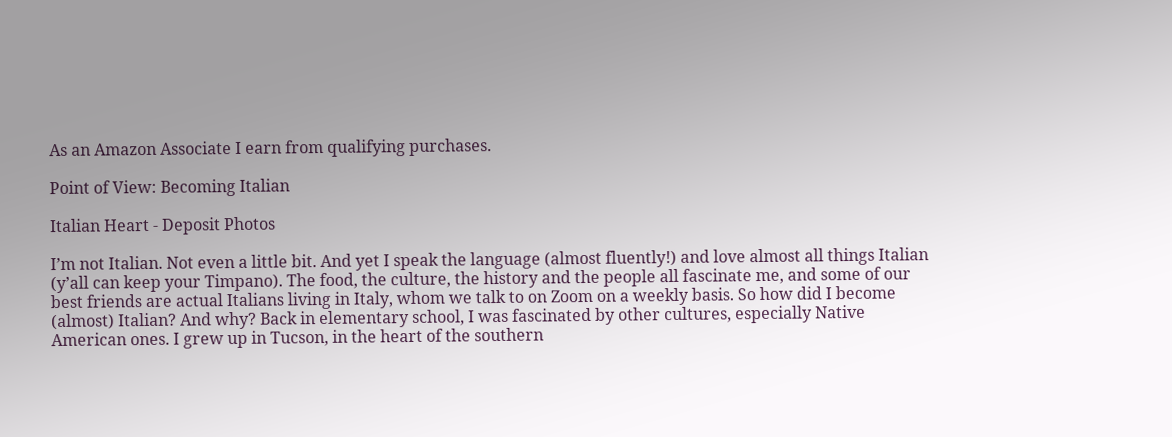As an Amazon Associate I earn from qualifying purchases.

Point of View: Becoming Italian

Italian Heart - Deposit Photos

I’m not Italian. Not even a little bit. And yet I speak the language (almost fluently!) and love almost all things Italian (y’all can keep your Timpano). The food, the culture, the history and the people all fascinate me, and some of our best friends are actual Italians living in Italy, whom we talk to on Zoom on a weekly basis. So how did I become (almost) Italian? And why? Back in elementary school, I was fascinated by other cultures, especially Native American ones. I grew up in Tucson, in the heart of the southern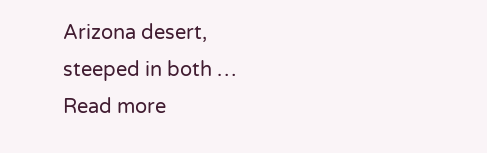Arizona desert, steeped in both … Read more